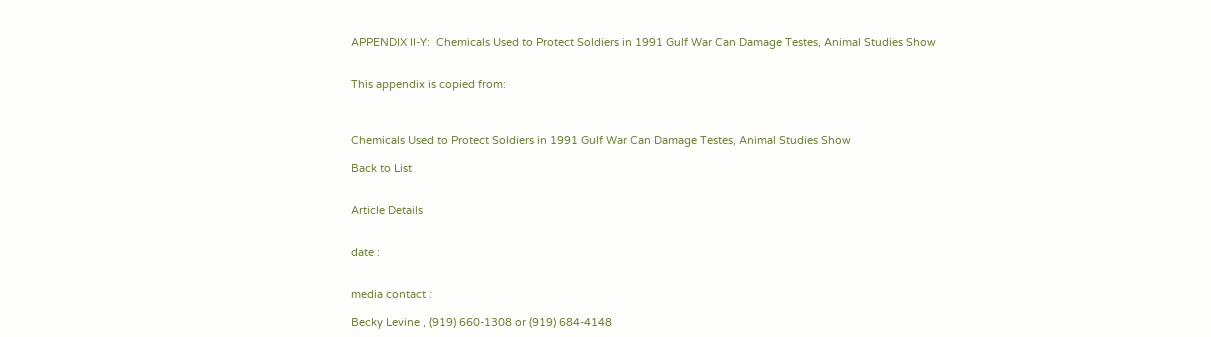APPENDIX II-Y:  Chemicals Used to Protect Soldiers in 1991 Gulf War Can Damage Testes, Animal Studies Show


This appendix is copied from:



Chemicals Used to Protect Soldiers in 1991 Gulf War Can Damage Testes, Animal Studies Show

Back to List


Article Details


date :


media contact :

Becky Levine , (919) 660-1308 or (919) 684-4148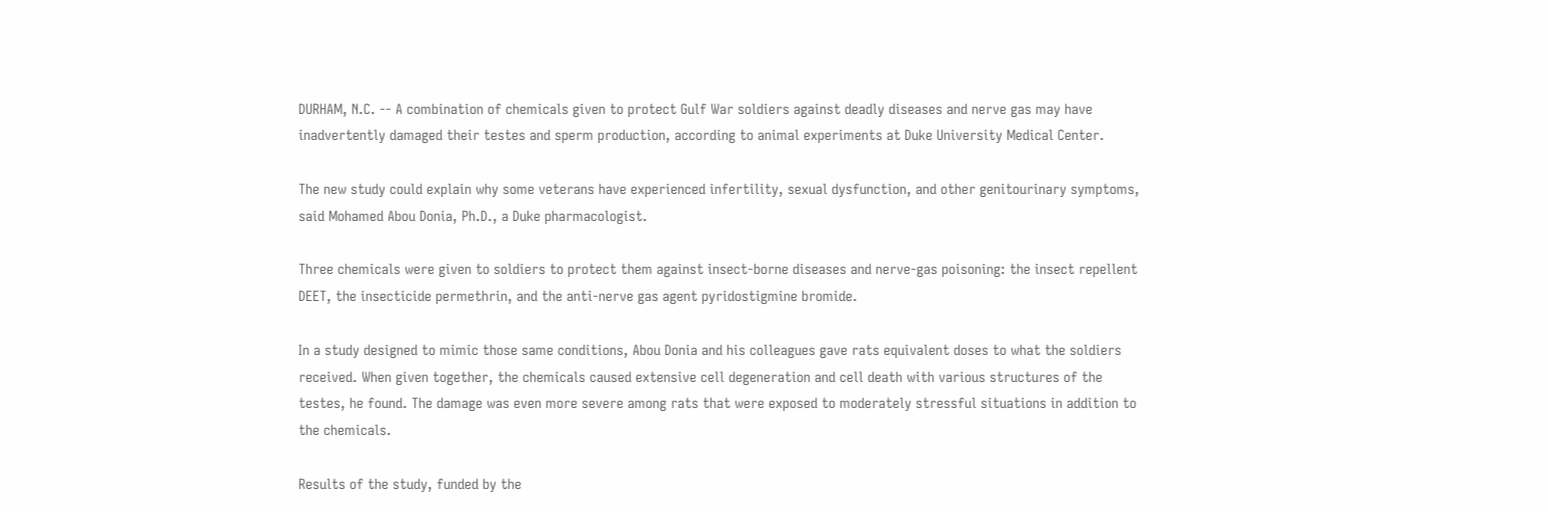DURHAM, N.C. -- A combination of chemicals given to protect Gulf War soldiers against deadly diseases and nerve gas may have inadvertently damaged their testes and sperm production, according to animal experiments at Duke University Medical Center.

The new study could explain why some veterans have experienced infertility, sexual dysfunction, and other genitourinary symptoms, said Mohamed Abou Donia, Ph.D., a Duke pharmacologist.

Three chemicals were given to soldiers to protect them against insect-borne diseases and nerve-gas poisoning: the insect repellent DEET, the insecticide permethrin, and the anti-nerve gas agent pyridostigmine bromide.

In a study designed to mimic those same conditions, Abou Donia and his colleagues gave rats equivalent doses to what the soldiers received. When given together, the chemicals caused extensive cell degeneration and cell death with various structures of the testes, he found. The damage was even more severe among rats that were exposed to moderately stressful situations in addition to the chemicals.

Results of the study, funded by the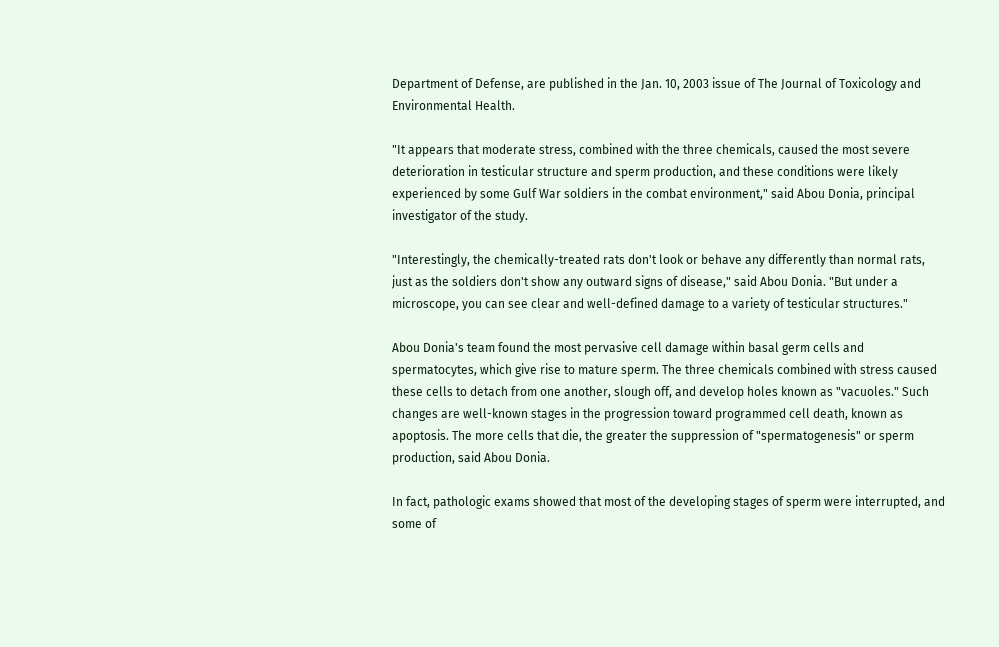Department of Defense, are published in the Jan. 10, 2003 issue of The Journal of Toxicology and Environmental Health.

"It appears that moderate stress, combined with the three chemicals, caused the most severe deterioration in testicular structure and sperm production, and these conditions were likely experienced by some Gulf War soldiers in the combat environment," said Abou Donia, principal investigator of the study.

"Interestingly, the chemically-treated rats don't look or behave any differently than normal rats, just as the soldiers don't show any outward signs of disease," said Abou Donia. "But under a microscope, you can see clear and well-defined damage to a variety of testicular structures."

Abou Donia's team found the most pervasive cell damage within basal germ cells and spermatocytes, which give rise to mature sperm. The three chemicals combined with stress caused these cells to detach from one another, slough off, and develop holes known as "vacuoles." Such changes are well-known stages in the progression toward programmed cell death, known as apoptosis. The more cells that die, the greater the suppression of "spermatogenesis" or sperm production, said Abou Donia.

In fact, pathologic exams showed that most of the developing stages of sperm were interrupted, and some of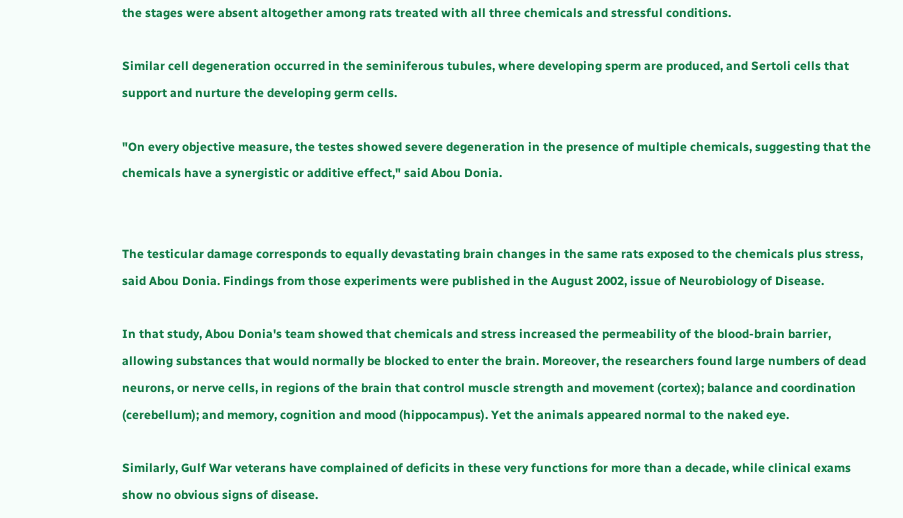the stages were absent altogether among rats treated with all three chemicals and stressful conditions.

Similar cell degeneration occurred in the seminiferous tubules, where developing sperm are produced, and Sertoli cells that support and nurture the developing germ cells.

"On every objective measure, the testes showed severe degeneration in the presence of multiple chemicals, suggesting that the chemicals have a synergistic or additive effect," said Abou Donia.


The testicular damage corresponds to equally devastating brain changes in the same rats exposed to the chemicals plus stress, said Abou Donia. Findings from those experiments were published in the August 2002, issue of Neurobiology of Disease.

In that study, Abou Donia's team showed that chemicals and stress increased the permeability of the blood-brain barrier, allowing substances that would normally be blocked to enter the brain. Moreover, the researchers found large numbers of dead neurons, or nerve cells, in regions of the brain that control muscle strength and movement (cortex); balance and coordination (cerebellum); and memory, cognition and mood (hippocampus). Yet the animals appeared normal to the naked eye.

Similarly, Gulf War veterans have complained of deficits in these very functions for more than a decade, while clinical exams show no obvious signs of disease.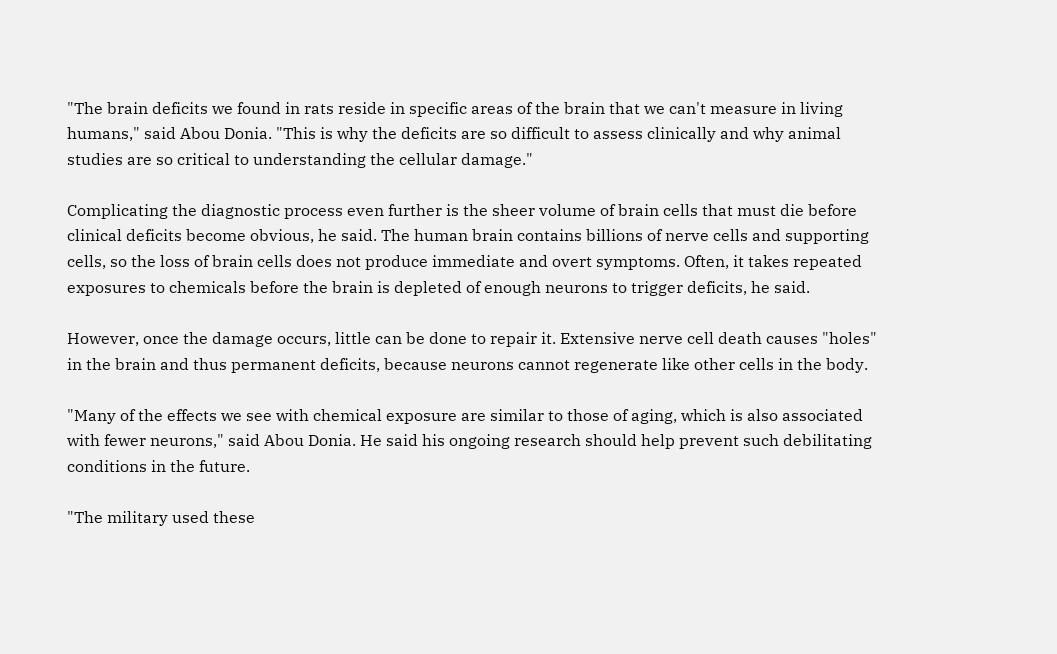"The brain deficits we found in rats reside in specific areas of the brain that we can't measure in living humans," said Abou Donia. "This is why the deficits are so difficult to assess clinically and why animal studies are so critical to understanding the cellular damage."

Complicating the diagnostic process even further is the sheer volume of brain cells that must die before clinical deficits become obvious, he said. The human brain contains billions of nerve cells and supporting cells, so the loss of brain cells does not produce immediate and overt symptoms. Often, it takes repeated exposures to chemicals before the brain is depleted of enough neurons to trigger deficits, he said.

However, once the damage occurs, little can be done to repair it. Extensive nerve cell death causes "holes" in the brain and thus permanent deficits, because neurons cannot regenerate like other cells in the body.

"Many of the effects we see with chemical exposure are similar to those of aging, which is also associated with fewer neurons," said Abou Donia. He said his ongoing research should help prevent such debilitating conditions in the future.

"The military used these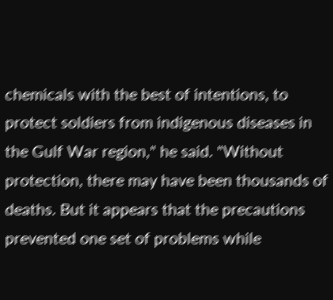chemicals with the best of intentions, to protect soldiers from indigenous diseases in the Gulf War region," he said. "Without protection, there may have been thousands of deaths. But it appears that the precautions prevented one set of problems while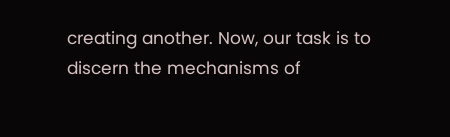creating another. Now, our task is to discern the mechanisms of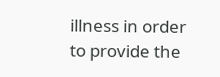illness in order to provide the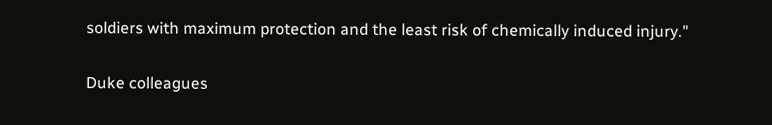soldiers with maximum protection and the least risk of chemically induced injury."

Duke colleagues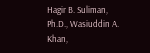Hagir B. Suliman, Ph.D., Wasiuddin A. Khan,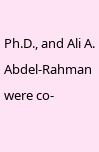Ph.D., and Ali A. Abdel-Rahman were co-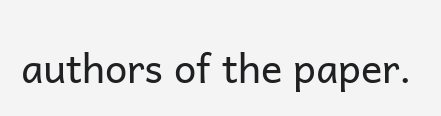authors of the paper.